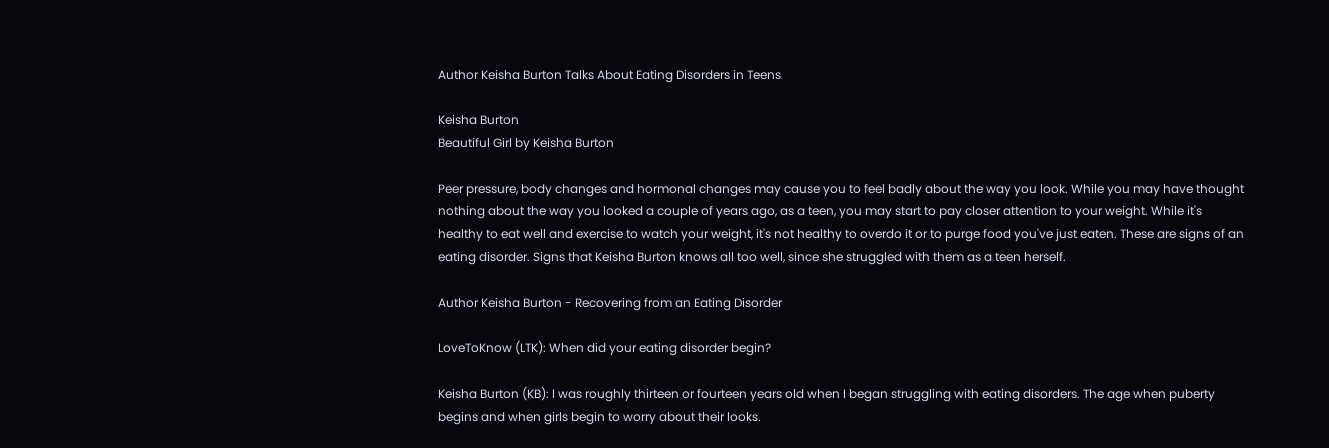Author Keisha Burton Talks About Eating Disorders in Teens

Keisha Burton
Beautiful Girl by Keisha Burton

Peer pressure, body changes and hormonal changes may cause you to feel badly about the way you look. While you may have thought nothing about the way you looked a couple of years ago, as a teen, you may start to pay closer attention to your weight. While it's healthy to eat well and exercise to watch your weight, it's not healthy to overdo it or to purge food you've just eaten. These are signs of an eating disorder. Signs that Keisha Burton knows all too well, since she struggled with them as a teen herself.

Author Keisha Burton - Recovering from an Eating Disorder

LoveToKnow (LTK): When did your eating disorder begin?

Keisha Burton (KB): I was roughly thirteen or fourteen years old when I began struggling with eating disorders. The age when puberty begins and when girls begin to worry about their looks.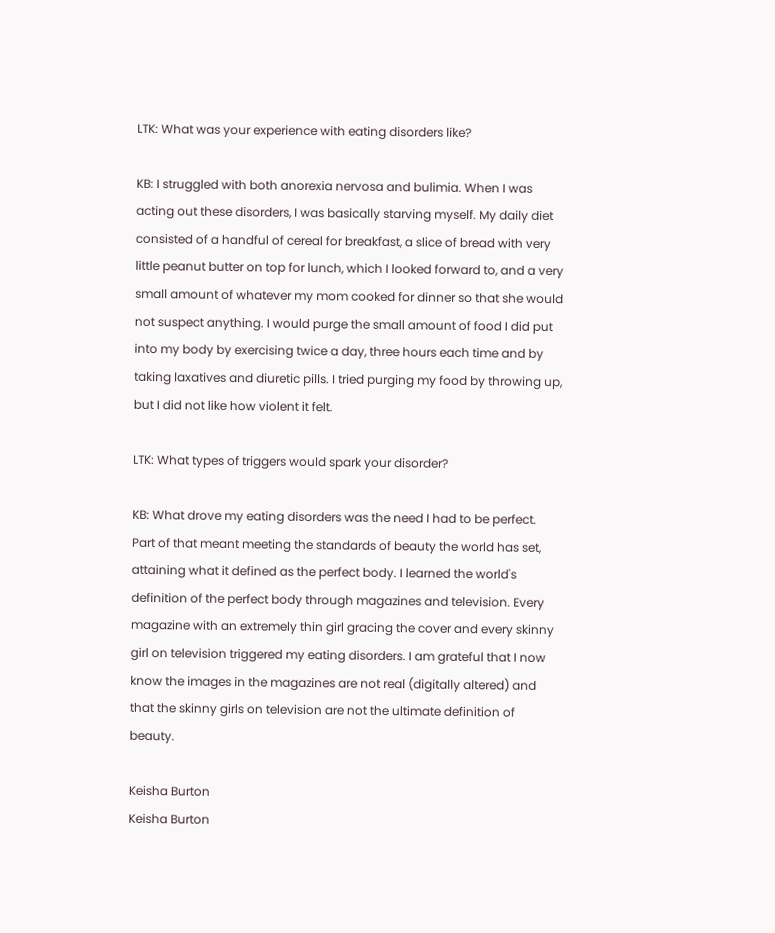LTK: What was your experience with eating disorders like?

KB: I struggled with both anorexia nervosa and bulimia. When I was acting out these disorders, I was basically starving myself. My daily diet consisted of a handful of cereal for breakfast, a slice of bread with very little peanut butter on top for lunch, which I looked forward to, and a very small amount of whatever my mom cooked for dinner so that she would not suspect anything. I would purge the small amount of food I did put into my body by exercising twice a day, three hours each time and by taking laxatives and diuretic pills. I tried purging my food by throwing up, but I did not like how violent it felt.

LTK: What types of triggers would spark your disorder?

KB: What drove my eating disorders was the need I had to be perfect. Part of that meant meeting the standards of beauty the world has set, attaining what it defined as the perfect body. I learned the world's definition of the perfect body through magazines and television. Every magazine with an extremely thin girl gracing the cover and every skinny girl on television triggered my eating disorders. I am grateful that I now know the images in the magazines are not real (digitally altered) and that the skinny girls on television are not the ultimate definition of beauty.

Keisha Burton
Keisha Burton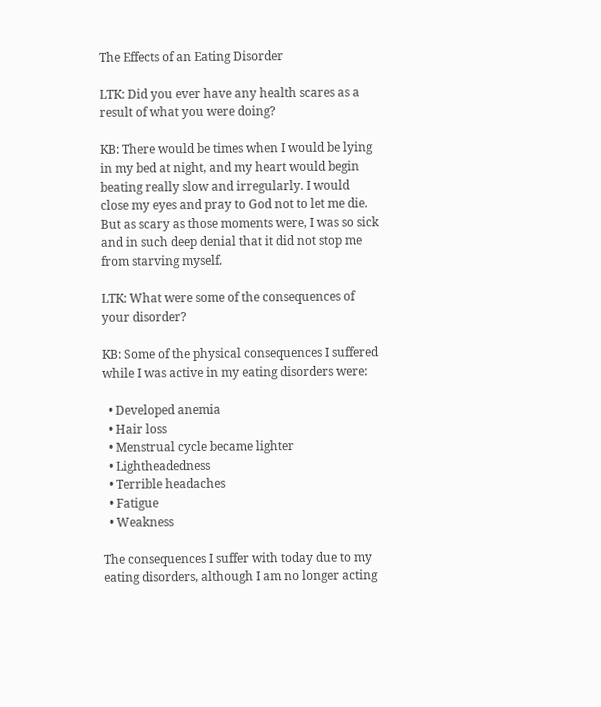The Effects of an Eating Disorder

LTK: Did you ever have any health scares as a result of what you were doing?

KB: There would be times when I would be lying in my bed at night, and my heart would begin beating really slow and irregularly. I would close my eyes and pray to God not to let me die. But as scary as those moments were, I was so sick and in such deep denial that it did not stop me from starving myself.

LTK: What were some of the consequences of your disorder?

KB: Some of the physical consequences I suffered while I was active in my eating disorders were:

  • Developed anemia
  • Hair loss
  • Menstrual cycle became lighter
  • Lightheadedness
  • Terrible headaches
  • Fatigue
  • Weakness

The consequences I suffer with today due to my eating disorders, although I am no longer acting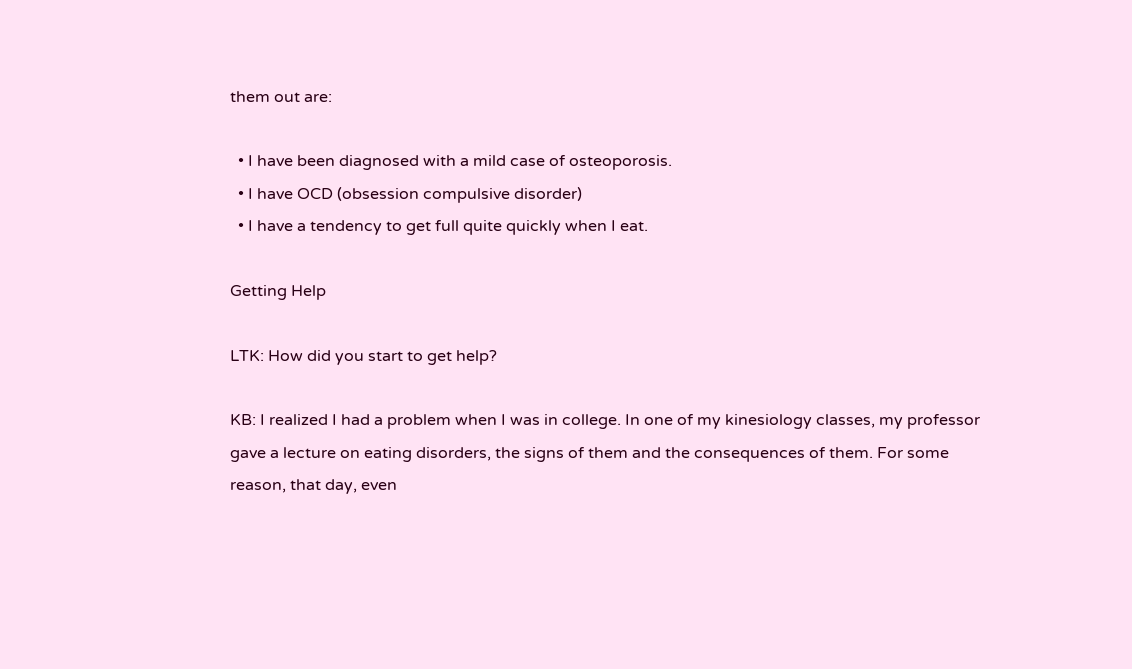them out are:

  • I have been diagnosed with a mild case of osteoporosis.
  • I have OCD (obsession compulsive disorder)
  • I have a tendency to get full quite quickly when I eat.

Getting Help

LTK: How did you start to get help?

KB: I realized I had a problem when I was in college. In one of my kinesiology classes, my professor gave a lecture on eating disorders, the signs of them and the consequences of them. For some reason, that day, even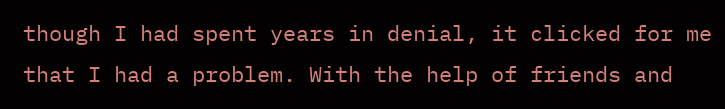though I had spent years in denial, it clicked for me that I had a problem. With the help of friends and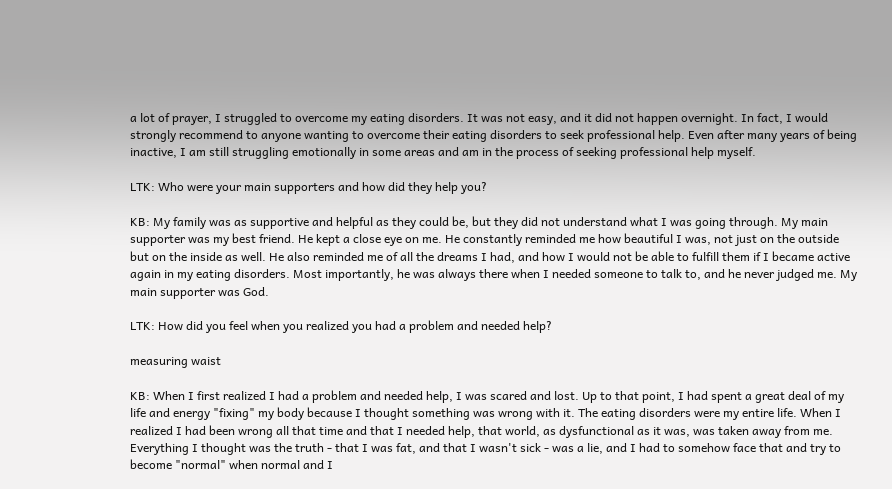a lot of prayer, I struggled to overcome my eating disorders. It was not easy, and it did not happen overnight. In fact, I would strongly recommend to anyone wanting to overcome their eating disorders to seek professional help. Even after many years of being inactive, I am still struggling emotionally in some areas and am in the process of seeking professional help myself.

LTK: Who were your main supporters and how did they help you?

KB: My family was as supportive and helpful as they could be, but they did not understand what I was going through. My main supporter was my best friend. He kept a close eye on me. He constantly reminded me how beautiful I was, not just on the outside but on the inside as well. He also reminded me of all the dreams I had, and how I would not be able to fulfill them if I became active again in my eating disorders. Most importantly, he was always there when I needed someone to talk to, and he never judged me. My main supporter was God.

LTK: How did you feel when you realized you had a problem and needed help?

measuring waist

KB: When I first realized I had a problem and needed help, I was scared and lost. Up to that point, I had spent a great deal of my life and energy "fixing" my body because I thought something was wrong with it. The eating disorders were my entire life. When I realized I had been wrong all that time and that I needed help, that world, as dysfunctional as it was, was taken away from me. Everything I thought was the truth - that I was fat, and that I wasn't sick - was a lie, and I had to somehow face that and try to become "normal" when normal and I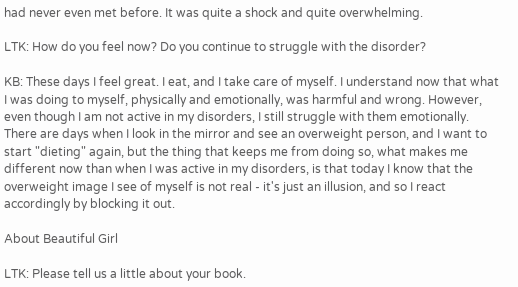had never even met before. It was quite a shock and quite overwhelming.

LTK: How do you feel now? Do you continue to struggle with the disorder?

KB: These days I feel great. I eat, and I take care of myself. I understand now that what I was doing to myself, physically and emotionally, was harmful and wrong. However, even though I am not active in my disorders, I still struggle with them emotionally. There are days when I look in the mirror and see an overweight person, and I want to start "dieting" again, but the thing that keeps me from doing so, what makes me different now than when I was active in my disorders, is that today I know that the overweight image I see of myself is not real - it's just an illusion, and so I react accordingly by blocking it out.

About Beautiful Girl

LTK: Please tell us a little about your book.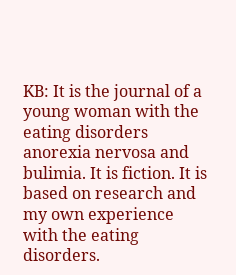KB: It is the journal of a young woman with the eating disorders anorexia nervosa and bulimia. It is fiction. It is based on research and my own experience with the eating disorders.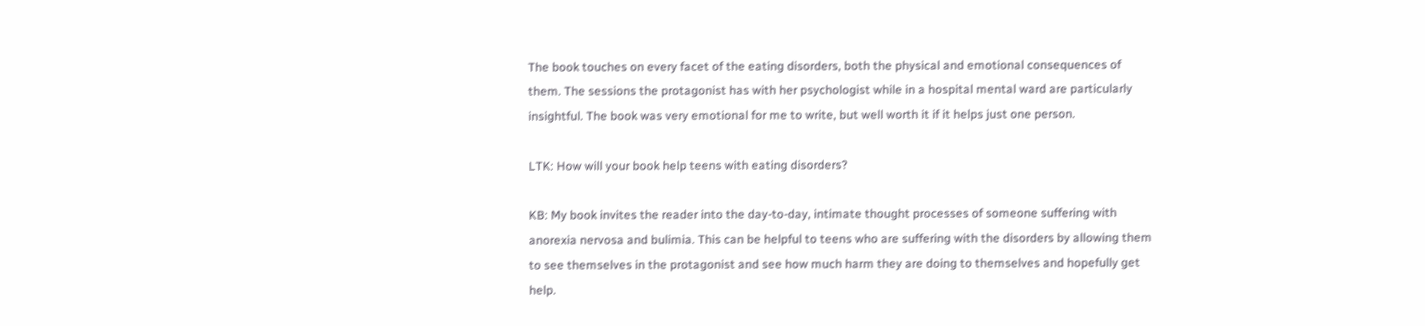The book touches on every facet of the eating disorders, both the physical and emotional consequences of them. The sessions the protagonist has with her psychologist while in a hospital mental ward are particularly insightful. The book was very emotional for me to write, but well worth it if it helps just one person.

LTK: How will your book help teens with eating disorders?

KB: My book invites the reader into the day-to-day, intimate thought processes of someone suffering with anorexia nervosa and bulimia. This can be helpful to teens who are suffering with the disorders by allowing them to see themselves in the protagonist and see how much harm they are doing to themselves and hopefully get help.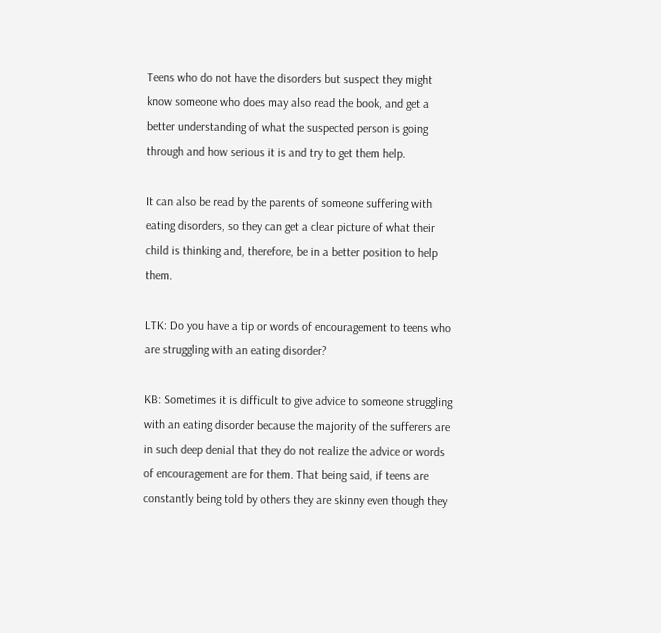Teens who do not have the disorders but suspect they might know someone who does may also read the book, and get a better understanding of what the suspected person is going through and how serious it is and try to get them help.

It can also be read by the parents of someone suffering with eating disorders, so they can get a clear picture of what their child is thinking and, therefore, be in a better position to help them.

LTK: Do you have a tip or words of encouragement to teens who are struggling with an eating disorder?

KB: Sometimes it is difficult to give advice to someone struggling with an eating disorder because the majority of the sufferers are in such deep denial that they do not realize the advice or words of encouragement are for them. That being said, if teens are constantly being told by others they are skinny even though they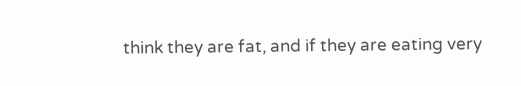think they are fat, and if they are eating very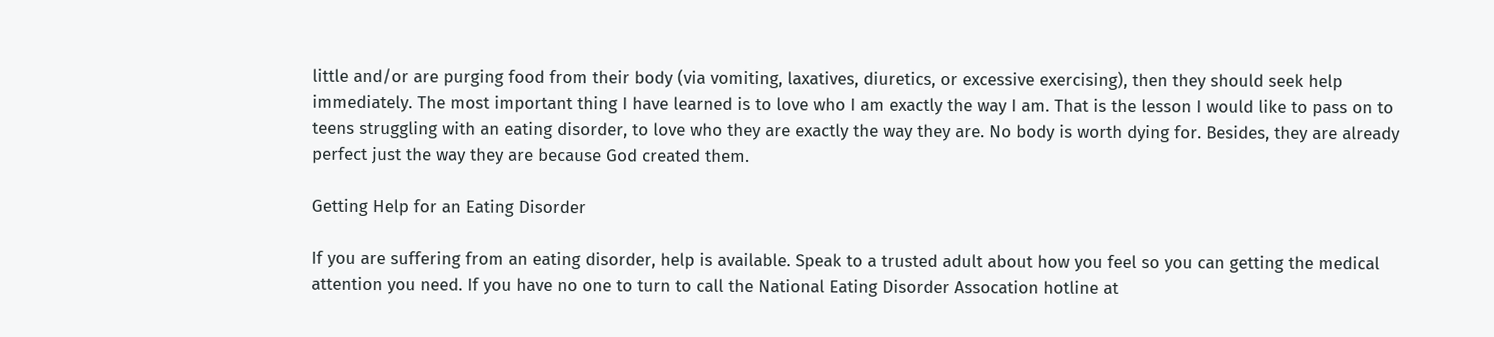little and/or are purging food from their body (via vomiting, laxatives, diuretics, or excessive exercising), then they should seek help immediately. The most important thing I have learned is to love who I am exactly the way I am. That is the lesson I would like to pass on to teens struggling with an eating disorder, to love who they are exactly the way they are. No body is worth dying for. Besides, they are already perfect just the way they are because God created them.

Getting Help for an Eating Disorder

If you are suffering from an eating disorder, help is available. Speak to a trusted adult about how you feel so you can getting the medical attention you need. If you have no one to turn to call the National Eating Disorder Assocation hotline at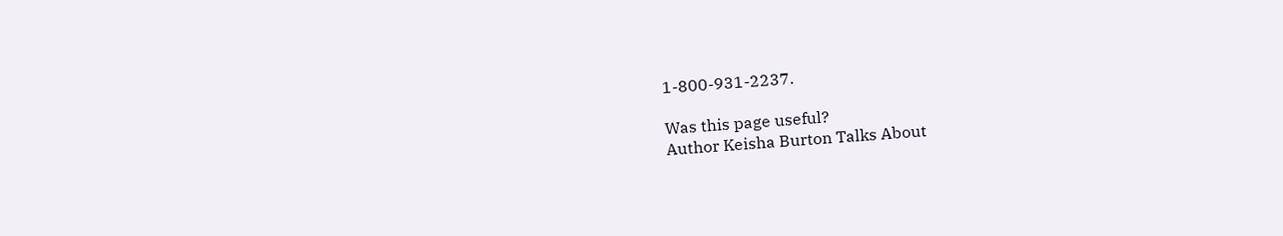1-800-931-2237.

Was this page useful?
Author Keisha Burton Talks About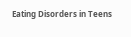Eating Disorders in Teens